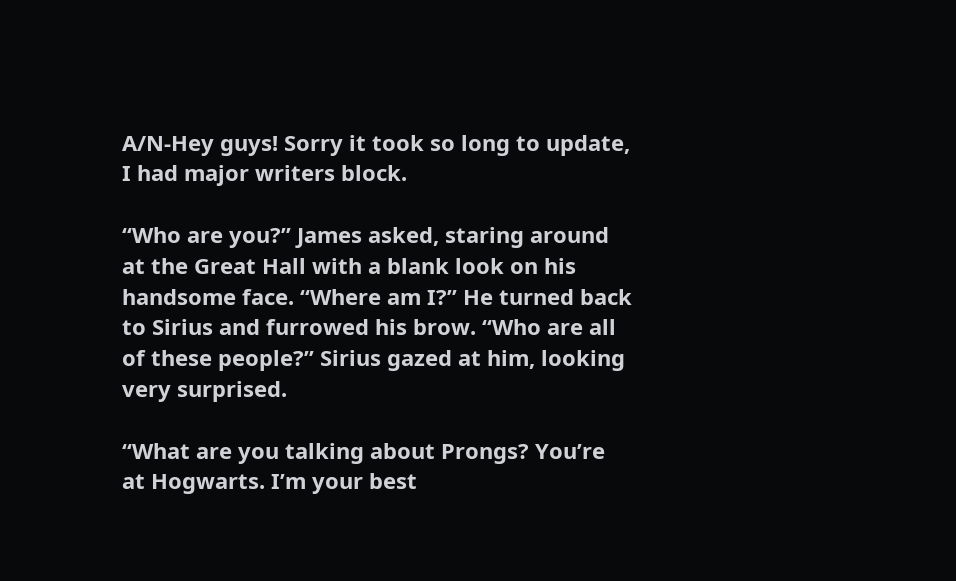A/N-Hey guys! Sorry it took so long to update, I had major writers block.

“Who are you?” James asked, staring around at the Great Hall with a blank look on his handsome face. “Where am I?” He turned back to Sirius and furrowed his brow. “Who are all of these people?” Sirius gazed at him, looking very surprised.

“What are you talking about Prongs? You’re at Hogwarts. I’m your best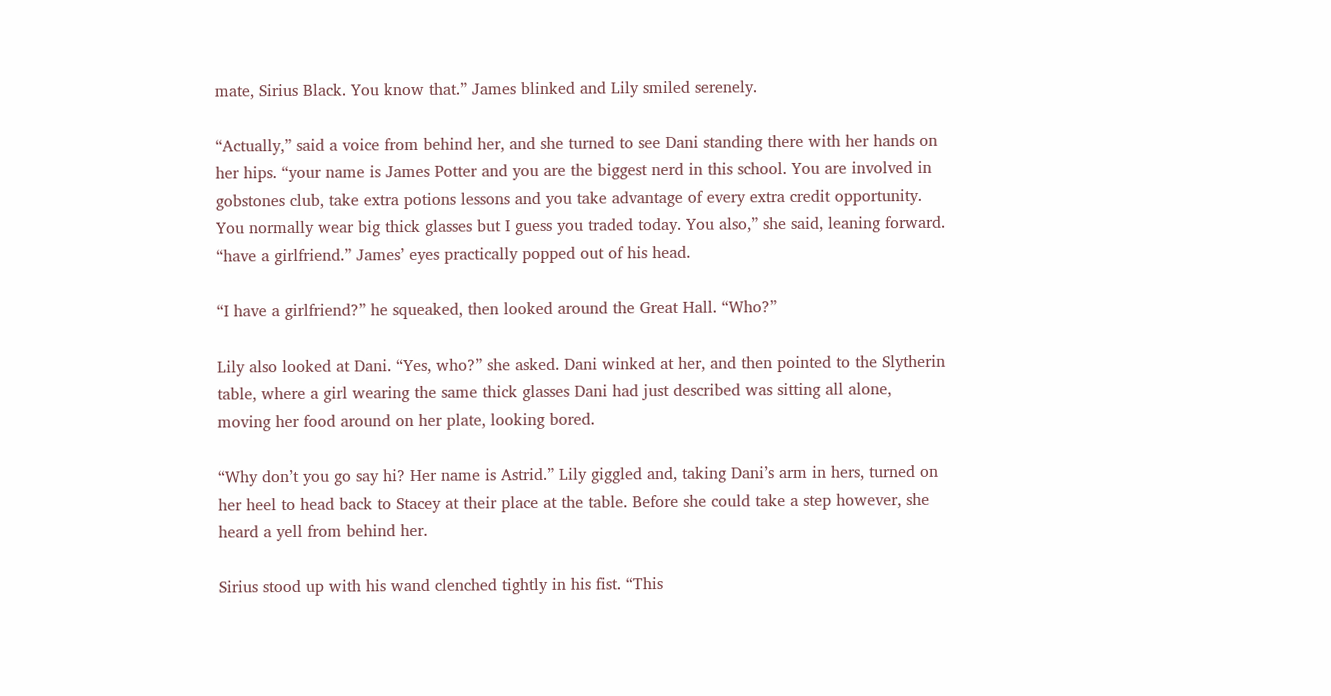mate, Sirius Black. You know that.” James blinked and Lily smiled serenely.

“Actually,” said a voice from behind her, and she turned to see Dani standing there with her hands on her hips. “your name is James Potter and you are the biggest nerd in this school. You are involved in gobstones club, take extra potions lessons and you take advantage of every extra credit opportunity. You normally wear big thick glasses but I guess you traded today. You also,” she said, leaning forward. “have a girlfriend.” James’ eyes practically popped out of his head.

“I have a girlfriend?” he squeaked, then looked around the Great Hall. “Who?”

Lily also looked at Dani. “Yes, who?” she asked. Dani winked at her, and then pointed to the Slytherin table, where a girl wearing the same thick glasses Dani had just described was sitting all alone, moving her food around on her plate, looking bored.

“Why don’t you go say hi? Her name is Astrid.” Lily giggled and, taking Dani’s arm in hers, turned on her heel to head back to Stacey at their place at the table. Before she could take a step however, she heard a yell from behind her.

Sirius stood up with his wand clenched tightly in his fist. “This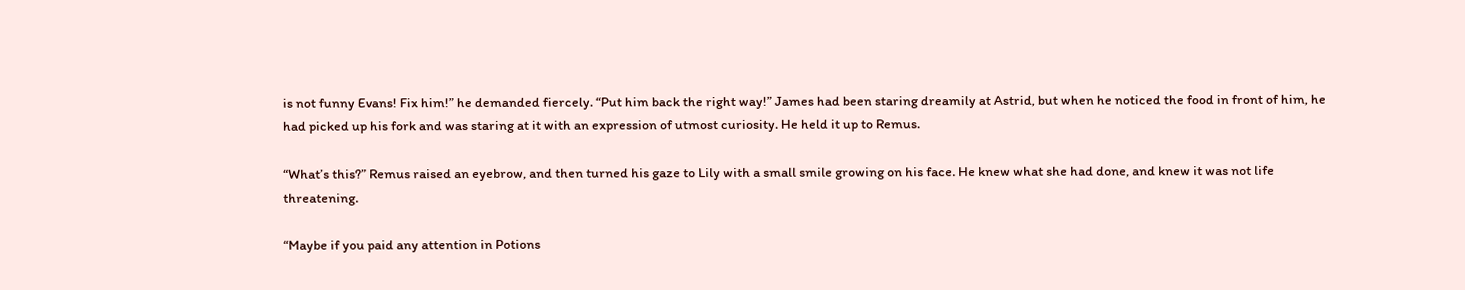is not funny Evans! Fix him!” he demanded fiercely. “Put him back the right way!” James had been staring dreamily at Astrid, but when he noticed the food in front of him, he had picked up his fork and was staring at it with an expression of utmost curiosity. He held it up to Remus.

“What’s this?” Remus raised an eyebrow, and then turned his gaze to Lily with a small smile growing on his face. He knew what she had done, and knew it was not life threatening.

“Maybe if you paid any attention in Potions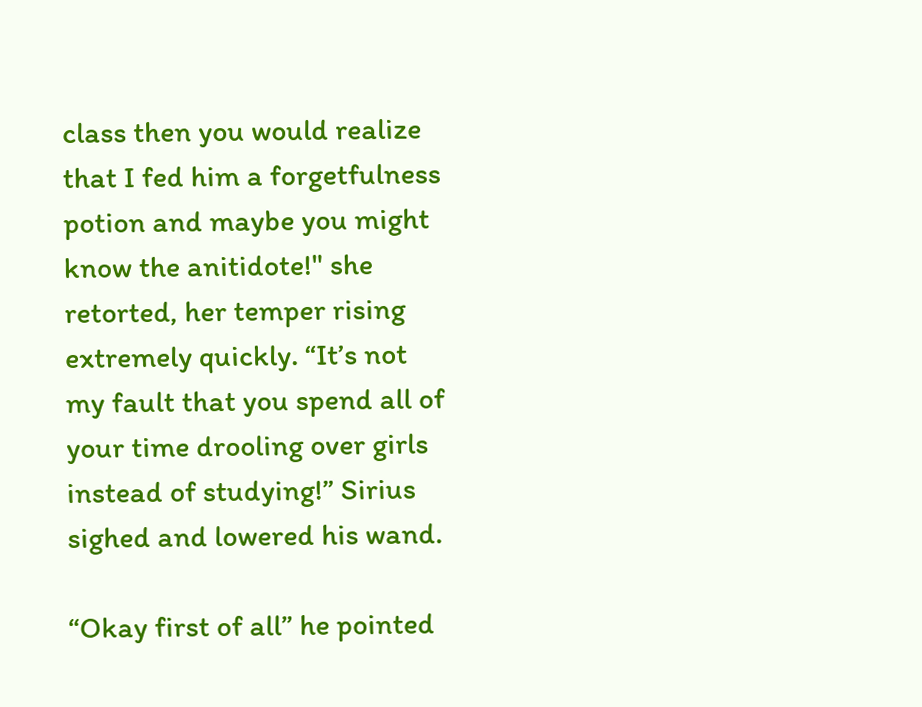class then you would realize that I fed him a forgetfulness potion and maybe you might know the anitidote!" she retorted, her temper rising extremely quickly. “It’s not my fault that you spend all of your time drooling over girls instead of studying!” Sirius sighed and lowered his wand.

“Okay first of all” he pointed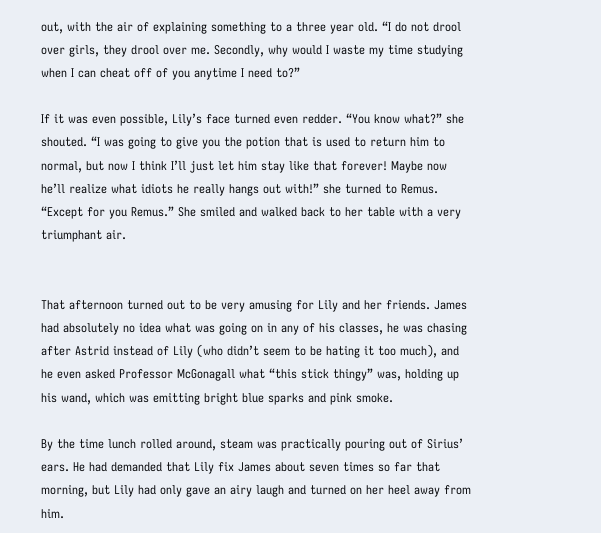out, with the air of explaining something to a three year old. “I do not drool over girls, they drool over me. Secondly, why would I waste my time studying when I can cheat off of you anytime I need to?”

If it was even possible, Lily’s face turned even redder. “You know what?” she shouted. “I was going to give you the potion that is used to return him to normal, but now I think I’ll just let him stay like that forever! Maybe now he’ll realize what idiots he really hangs out with!” she turned to Remus. “Except for you Remus.” She smiled and walked back to her table with a very triumphant air.


That afternoon turned out to be very amusing for Lily and her friends. James had absolutely no idea what was going on in any of his classes, he was chasing after Astrid instead of Lily (who didn’t seem to be hating it too much), and he even asked Professor McGonagall what “this stick thingy” was, holding up his wand, which was emitting bright blue sparks and pink smoke.

By the time lunch rolled around, steam was practically pouring out of Sirius’ ears. He had demanded that Lily fix James about seven times so far that morning, but Lily had only gave an airy laugh and turned on her heel away from him.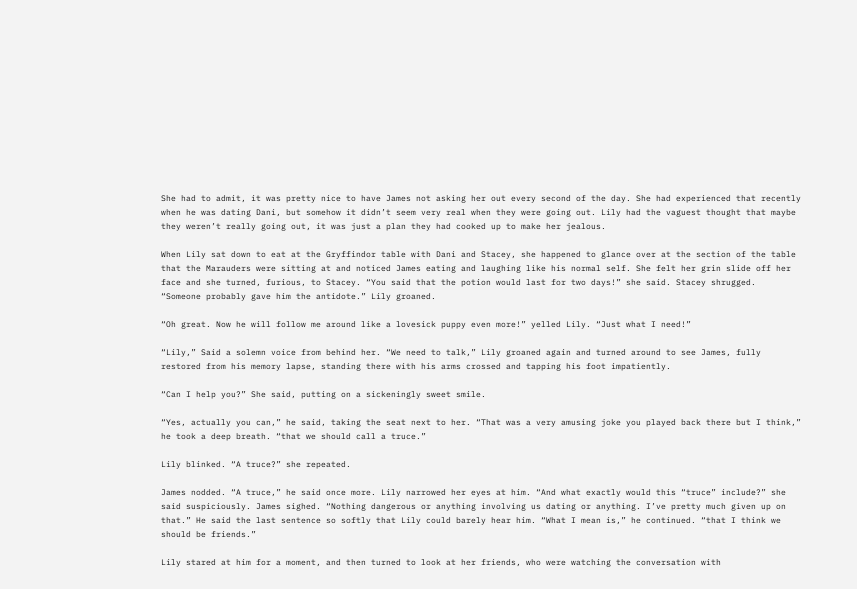She had to admit, it was pretty nice to have James not asking her out every second of the day. She had experienced that recently when he was dating Dani, but somehow it didn’t seem very real when they were going out. Lily had the vaguest thought that maybe they weren’t really going out, it was just a plan they had cooked up to make her jealous.

When Lily sat down to eat at the Gryffindor table with Dani and Stacey, she happened to glance over at the section of the table that the Marauders were sitting at and noticed James eating and laughing like his normal self. She felt her grin slide off her face and she turned, furious, to Stacey. “You said that the potion would last for two days!” she said. Stacey shrugged.
“Someone probably gave him the antidote.” Lily groaned.

“Oh great. Now he will follow me around like a lovesick puppy even more!” yelled Lily. “Just what I need!”

“Lily,” Said a solemn voice from behind her. “We need to talk,” Lily groaned again and turned around to see James, fully restored from his memory lapse, standing there with his arms crossed and tapping his foot impatiently.

“Can I help you?” She said, putting on a sickeningly sweet smile.

“Yes, actually you can,” he said, taking the seat next to her. “That was a very amusing joke you played back there but I think,” he took a deep breath. “that we should call a truce.”

Lily blinked. “A truce?” she repeated.

James nodded. “A truce,” he said once more. Lily narrowed her eyes at him. “And what exactly would this “truce” include?” she said suspiciously. James sighed. “Nothing dangerous or anything involving us dating or anything. I’ve pretty much given up on that.” He said the last sentence so softly that Lily could barely hear him. “What I mean is,” he continued. “that I think we should be friends.”

Lily stared at him for a moment, and then turned to look at her friends, who were watching the conversation with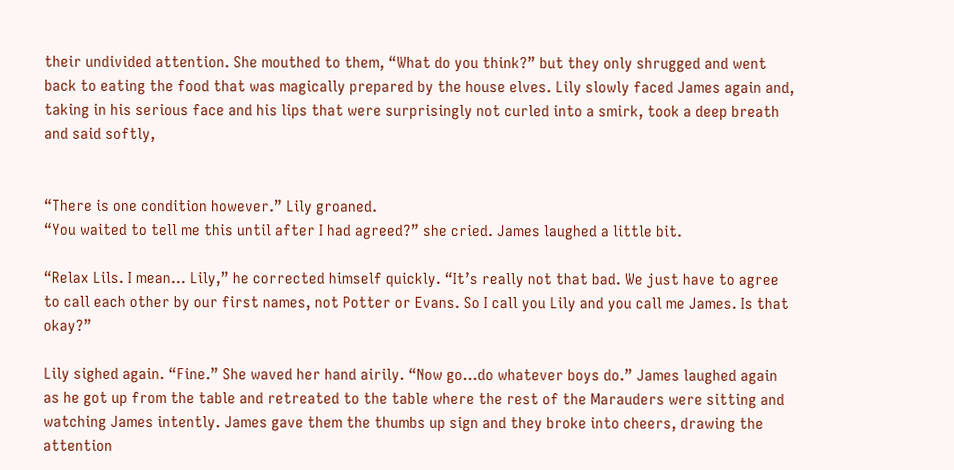their undivided attention. She mouthed to them, “What do you think?” but they only shrugged and went back to eating the food that was magically prepared by the house elves. Lily slowly faced James again and, taking in his serious face and his lips that were surprisingly not curled into a smirk, took a deep breath and said softly,


“There is one condition however.” Lily groaned.
“You waited to tell me this until after I had agreed?” she cried. James laughed a little bit.

“Relax Lils. I mean… Lily,” he corrected himself quickly. “It’s really not that bad. We just have to agree to call each other by our first names, not Potter or Evans. So I call you Lily and you call me James. Is that okay?”

Lily sighed again. “Fine.” She waved her hand airily. “Now go...do whatever boys do.” James laughed again as he got up from the table and retreated to the table where the rest of the Marauders were sitting and watching James intently. James gave them the thumbs up sign and they broke into cheers, drawing the attention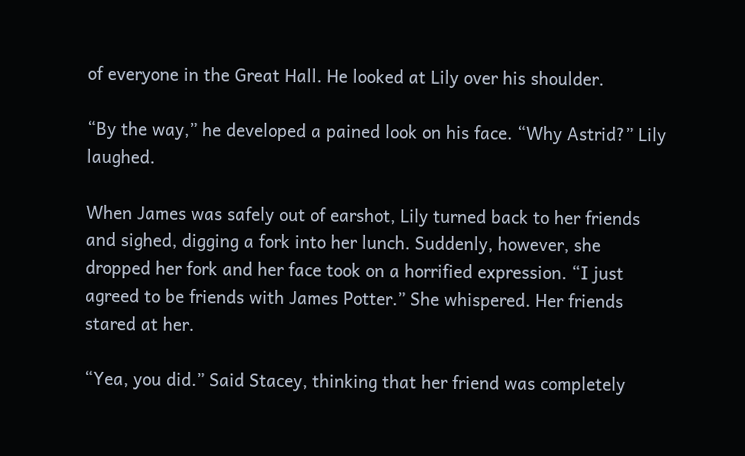of everyone in the Great Hall. He looked at Lily over his shoulder.

“By the way,” he developed a pained look on his face. “Why Astrid?” Lily laughed.

When James was safely out of earshot, Lily turned back to her friends and sighed, digging a fork into her lunch. Suddenly, however, she dropped her fork and her face took on a horrified expression. “I just agreed to be friends with James Potter.” She whispered. Her friends stared at her.

“Yea, you did.” Said Stacey, thinking that her friend was completely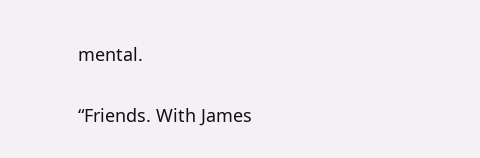mental.

“Friends. With James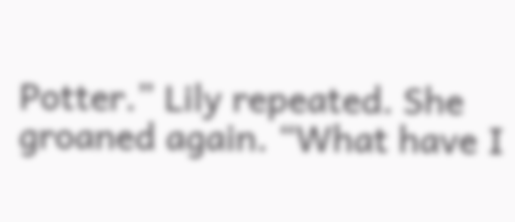Potter.” Lily repeated. She groaned again. “What have I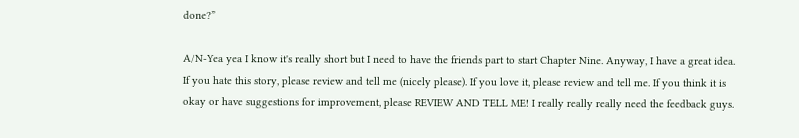done?”

A/N-Yea yea I know it's really short but I need to have the friends part to start Chapter Nine. Anyway, I have a great idea. If you hate this story, please review and tell me (nicely please). If you love it, please review and tell me. If you think it is okay or have suggestions for improvement, please REVIEW AND TELL ME! I really really really need the feedback guys.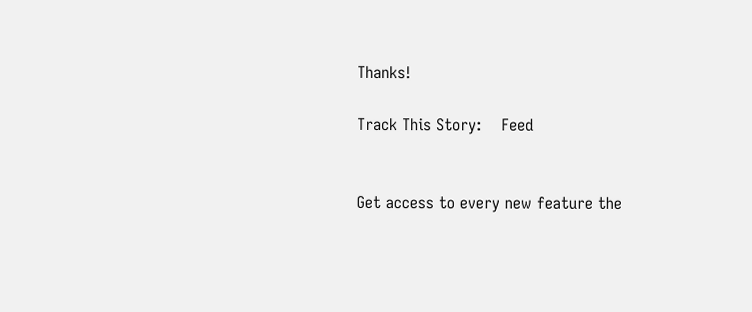Thanks!

Track This Story:    Feed


Get access to every new feature the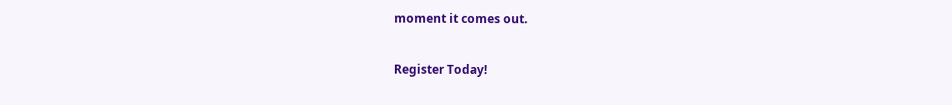moment it comes out.

Register Today!